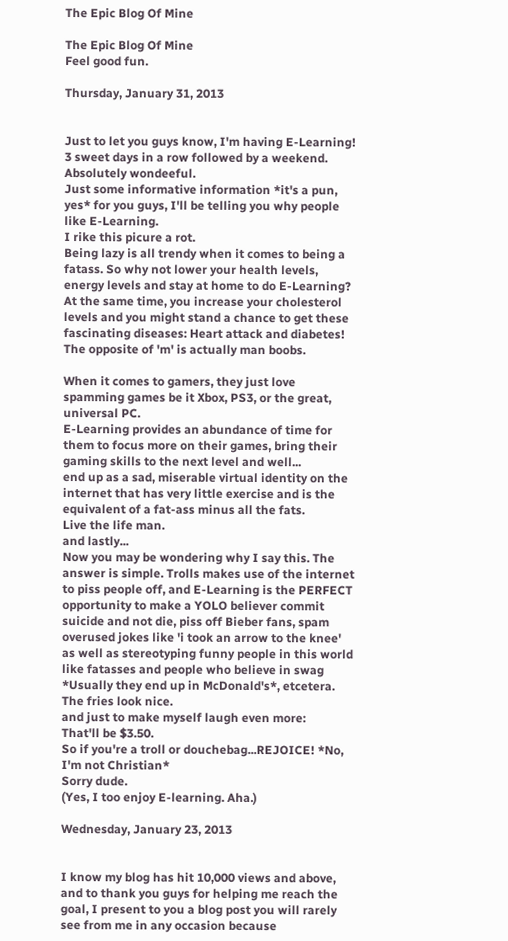The Epic Blog Of Mine

The Epic Blog Of Mine
Feel good fun.

Thursday, January 31, 2013


Just to let you guys know, I'm having E-Learning! 3 sweet days in a row followed by a weekend.
Absolutely wondeeful.
Just some informative information *it's a pun, yes* for you guys, I'll be telling you why people like E-Learning.
I rike this picure a rot.
Being lazy is all trendy when it comes to being a fatass. So why not lower your health levels, energy levels and stay at home to do E-Learning? At the same time, you increase your cholesterol levels and you might stand a chance to get these fascinating diseases: Heart attack and diabetes!
The opposite of 'm' is actually man boobs.

When it comes to gamers, they just love spamming games be it Xbox, PS3, or the great, universal PC.
E-Learning provides an abundance of time for them to focus more on their games, bring their gaming skills to the next level and well...
end up as a sad, miserable virtual identity on the internet that has very little exercise and is the equivalent of a fat-ass minus all the fats.
Live the life man.
and lastly...
Now you may be wondering why I say this. The answer is simple. Trolls makes use of the internet to piss people off, and E-Learning is the PERFECT opportunity to make a YOLO believer commit suicide and not die, piss off Bieber fans, spam overused jokes like 'i took an arrow to the knee' as well as stereotyping funny people in this world like fatasses and people who believe in swag  *Usually they end up in McDonald's*, etcetera.
The fries look nice.
and just to make myself laugh even more:
That'll be $3.50.
So if you're a troll or douchebag...REJOICE! *No, I'm not Christian*
Sorry dude.
(Yes, I too enjoy E-learning. Aha.)

Wednesday, January 23, 2013


I know my blog has hit 10,000 views and above, and to thank you guys for helping me reach the goal, I present to you a blog post you will rarely see from me in any occasion because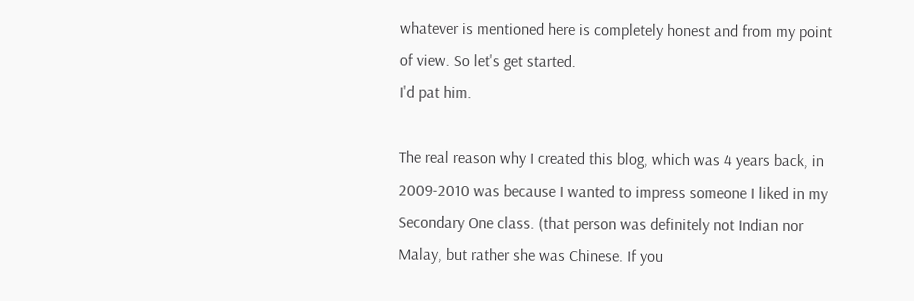whatever is mentioned here is completely honest and from my point of view. So let's get started.
I'd pat him.

The real reason why I created this blog, which was 4 years back, in 2009-2010 was because I wanted to impress someone I liked in my Secondary One class. (that person was definitely not Indian nor Malay, but rather she was Chinese. If you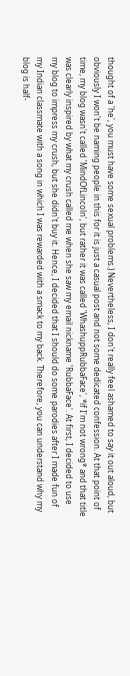thought of a 'he', you must have some sexual problems.) Nevertheless, I don't really feel ashamed to say it out aloud, but obviously I won't be naming people in this for it is just a casual post and not some dedicated confession. At that point of time, my blog wasn't called 'MindOfLincoln', but rather it was called 'WhashuppRubbaFace', *if I'm not wrong* and that title was clearly inspired by what my crush called me when she saw my email nickname 'RubbaFace'. At first, I decided to use my blog to impress my crush, but she didn't buy it. Hence, I decided that I should do some parodies after I made fun of my Indian classmate with a song in which I was rewarded with a smack to my back. Therefore, you can understand why my blog is half-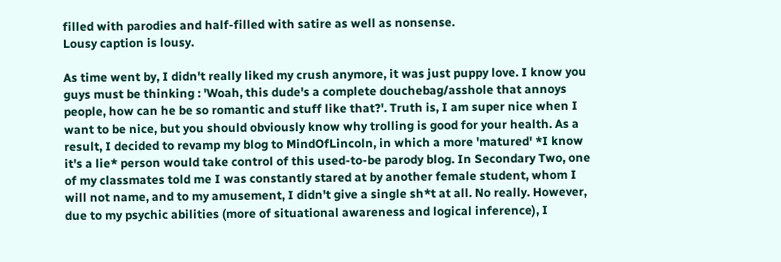filled with parodies and half-filled with satire as well as nonsense.
Lousy caption is lousy.

As time went by, I didn't really liked my crush anymore, it was just puppy love. I know you guys must be thinking : 'Woah, this dude's a complete douchebag/asshole that annoys people, how can he be so romantic and stuff like that?'. Truth is, I am super nice when I want to be nice, but you should obviously know why trolling is good for your health. As a result, I decided to revamp my blog to MindOfLincoln, in which a more 'matured' *I know it's a lie* person would take control of this used-to-be parody blog. In Secondary Two, one of my classmates told me I was constantly stared at by another female student, whom I will not name, and to my amusement, I didn't give a single sh*t at all. No really. However, due to my psychic abilities (more of situational awareness and logical inference), I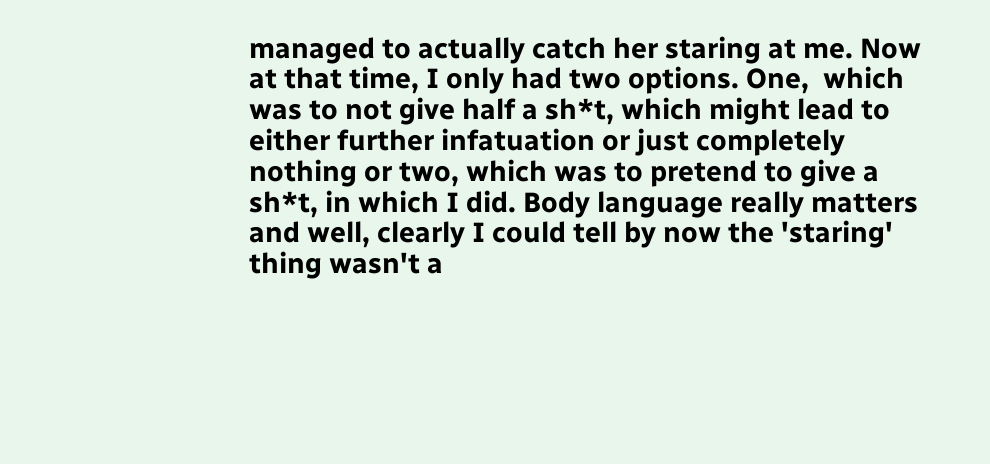managed to actually catch her staring at me. Now at that time, I only had two options. One,  which was to not give half a sh*t, which might lead to either further infatuation or just completely nothing or two, which was to pretend to give a sh*t, in which I did. Body language really matters and well, clearly I could tell by now the 'staring' thing wasn't a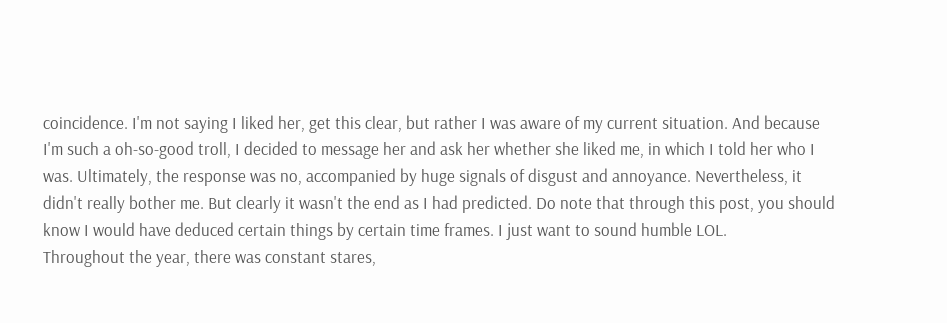coincidence. I'm not saying I liked her, get this clear, but rather I was aware of my current situation. And because I'm such a oh-so-good troll, I decided to message her and ask her whether she liked me, in which I told her who I was. Ultimately, the response was no, accompanied by huge signals of disgust and annoyance. Nevertheless, it didn't really bother me. But clearly it wasn't the end as I had predicted. Do note that through this post, you should know I would have deduced certain things by certain time frames. I just want to sound humble LOL.
Throughout the year, there was constant stares,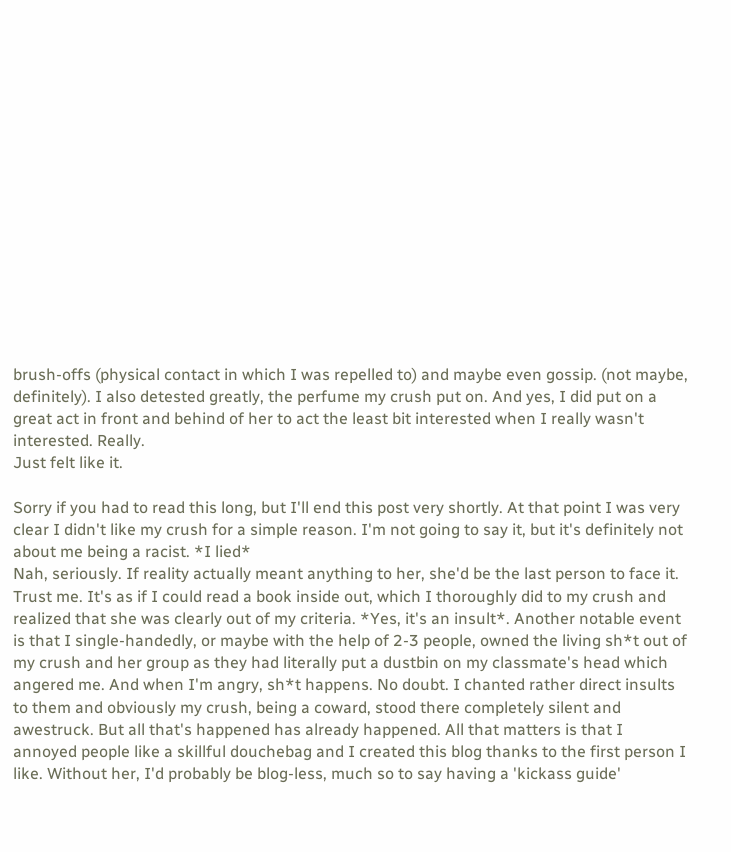brush-offs (physical contact in which I was repelled to) and maybe even gossip. (not maybe, definitely). I also detested greatly, the perfume my crush put on. And yes, I did put on a great act in front and behind of her to act the least bit interested when I really wasn't interested. Really.
Just felt like it.

Sorry if you had to read this long, but I'll end this post very shortly. At that point I was very clear I didn't like my crush for a simple reason. I'm not going to say it, but it's definitely not about me being a racist. *I lied*
Nah, seriously. If reality actually meant anything to her, she'd be the last person to face it. Trust me. It's as if I could read a book inside out, which I thoroughly did to my crush and realized that she was clearly out of my criteria. *Yes, it's an insult*. Another notable event is that I single-handedly, or maybe with the help of 2-3 people, owned the living sh*t out of my crush and her group as they had literally put a dustbin on my classmate's head which angered me. And when I'm angry, sh*t happens. No doubt. I chanted rather direct insults to them and obviously my crush, being a coward, stood there completely silent and awestruck. But all that's happened has already happened. All that matters is that I annoyed people like a skillful douchebag and I created this blog thanks to the first person I like. Without her, I'd probably be blog-less, much so to say having a 'kickass guide'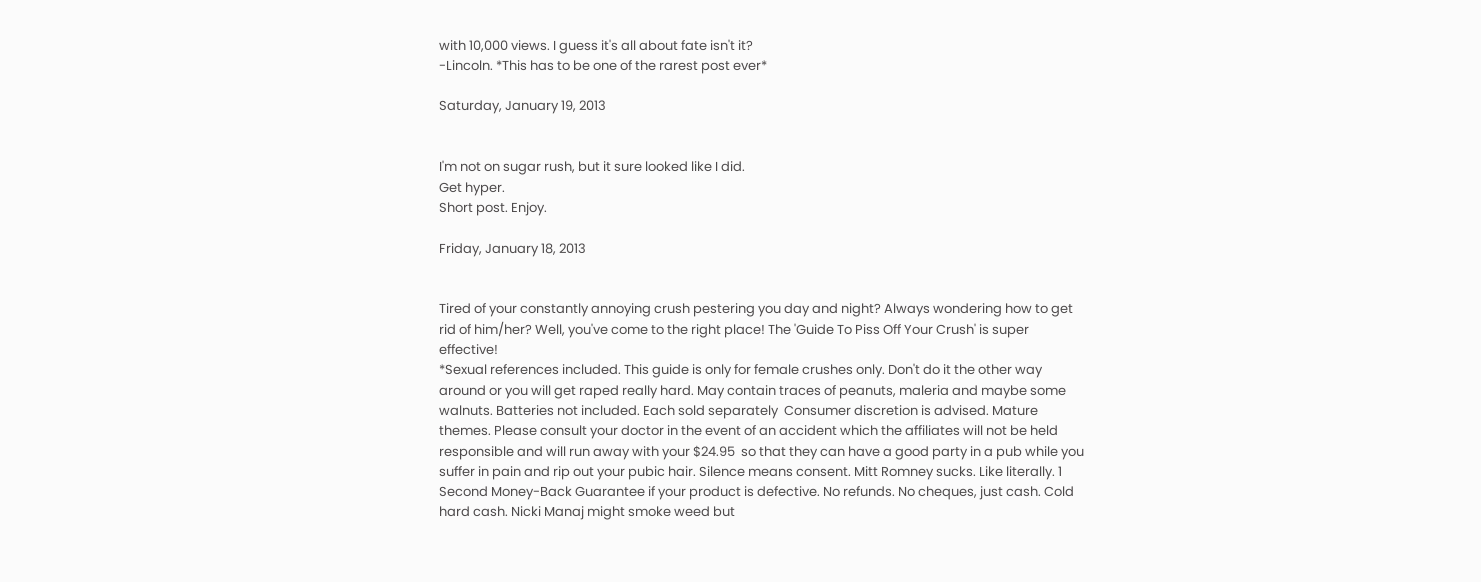with 10,000 views. I guess it's all about fate isn't it?
-Lincoln. *This has to be one of the rarest post ever*

Saturday, January 19, 2013


I'm not on sugar rush, but it sure looked like I did.
Get hyper.
Short post. Enjoy.

Friday, January 18, 2013


Tired of your constantly annoying crush pestering you day and night? Always wondering how to get rid of him/her? Well, you've come to the right place! The 'Guide To Piss Off Your Crush' is super effective!
*Sexual references included. This guide is only for female crushes only. Don't do it the other way around or you will get raped really hard. May contain traces of peanuts, maleria and maybe some walnuts. Batteries not included. Each sold separately  Consumer discretion is advised. Mature themes. Please consult your doctor in the event of an accident which the affiliates will not be held responsible and will run away with your $24.95  so that they can have a good party in a pub while you suffer in pain and rip out your pubic hair. Silence means consent. Mitt Romney sucks. Like literally. 1 Second Money-Back Guarantee if your product is defective. No refunds. No cheques, just cash. Cold hard cash. Nicki Manaj might smoke weed but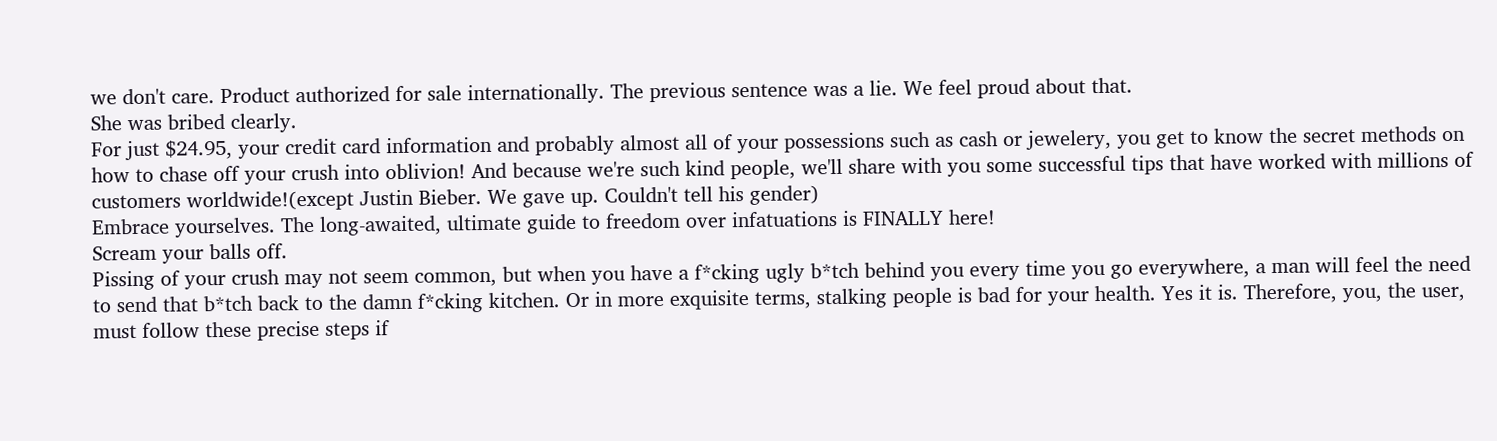we don't care. Product authorized for sale internationally. The previous sentence was a lie. We feel proud about that.
She was bribed clearly.
For just $24.95, your credit card information and probably almost all of your possessions such as cash or jewelery, you get to know the secret methods on how to chase off your crush into oblivion! And because we're such kind people, we'll share with you some successful tips that have worked with millions of customers worldwide!(except Justin Bieber. We gave up. Couldn't tell his gender)
Embrace yourselves. The long-awaited, ultimate guide to freedom over infatuations is FINALLY here!
Scream your balls off.
Pissing of your crush may not seem common, but when you have a f*cking ugly b*tch behind you every time you go everywhere, a man will feel the need to send that b*tch back to the damn f*cking kitchen. Or in more exquisite terms, stalking people is bad for your health. Yes it is. Therefore, you, the user, must follow these precise steps if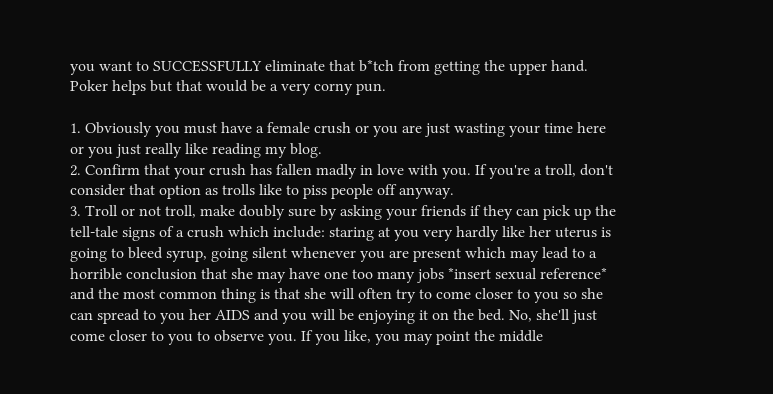you want to SUCCESSFULLY eliminate that b*tch from getting the upper hand. Poker helps but that would be a very corny pun.

1. Obviously you must have a female crush or you are just wasting your time here or you just really like reading my blog.
2. Confirm that your crush has fallen madly in love with you. If you're a troll, don't consider that option as trolls like to piss people off anyway.
3. Troll or not troll, make doubly sure by asking your friends if they can pick up the tell-tale signs of a crush which include: staring at you very hardly like her uterus is going to bleed syrup, going silent whenever you are present which may lead to a horrible conclusion that she may have one too many jobs *insert sexual reference* and the most common thing is that she will often try to come closer to you so she can spread to you her AIDS and you will be enjoying it on the bed. No, she'll just come closer to you to observe you. If you like, you may point the middle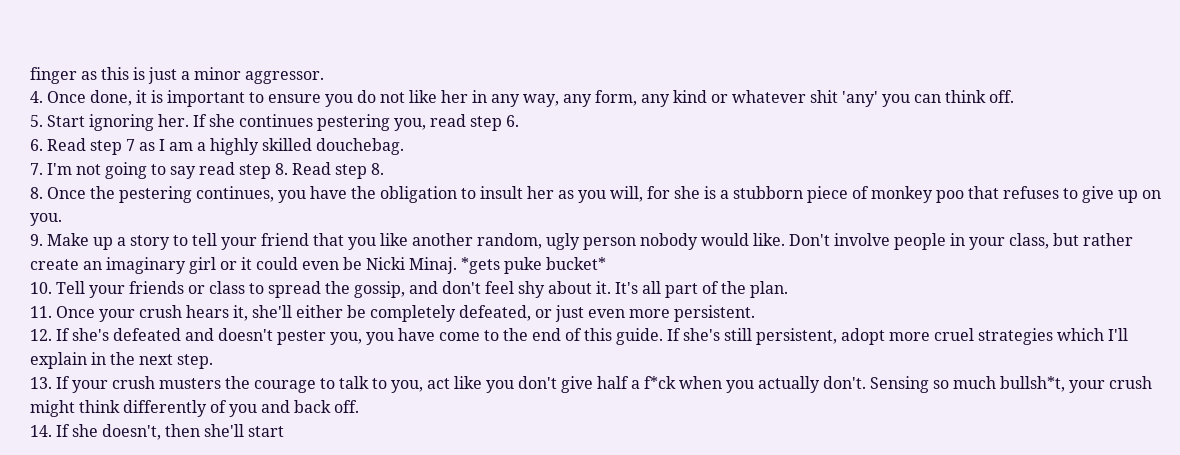finger as this is just a minor aggressor.
4. Once done, it is important to ensure you do not like her in any way, any form, any kind or whatever shit 'any' you can think off.
5. Start ignoring her. If she continues pestering you, read step 6.
6. Read step 7 as I am a highly skilled douchebag.
7. I'm not going to say read step 8. Read step 8.
8. Once the pestering continues, you have the obligation to insult her as you will, for she is a stubborn piece of monkey poo that refuses to give up on you.
9. Make up a story to tell your friend that you like another random, ugly person nobody would like. Don't involve people in your class, but rather create an imaginary girl or it could even be Nicki Minaj. *gets puke bucket*
10. Tell your friends or class to spread the gossip, and don't feel shy about it. It's all part of the plan.
11. Once your crush hears it, she'll either be completely defeated, or just even more persistent.
12. If she's defeated and doesn't pester you, you have come to the end of this guide. If she's still persistent, adopt more cruel strategies which I'll explain in the next step.
13. If your crush musters the courage to talk to you, act like you don't give half a f*ck when you actually don't. Sensing so much bullsh*t, your crush might think differently of you and back off.
14. If she doesn't, then she'll start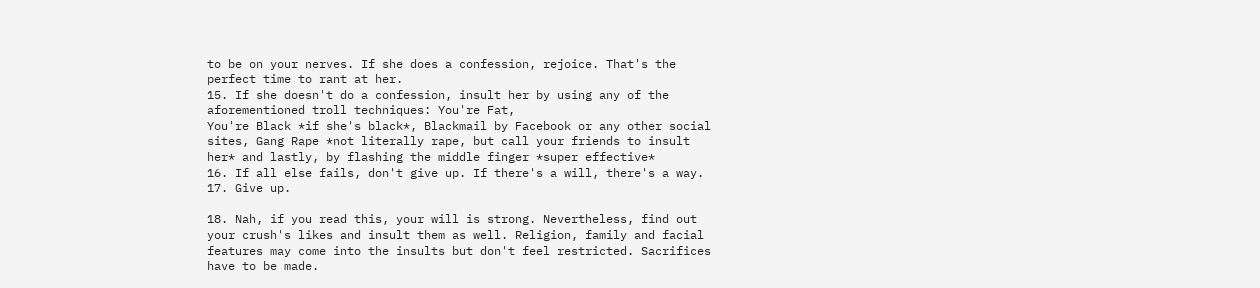to be on your nerves. If she does a confession, rejoice. That's the perfect time to rant at her.
15. If she doesn't do a confession, insult her by using any of the aforementioned troll techniques: You're Fat,
You're Black *if she's black*, Blackmail by Facebook or any other social sites, Gang Rape *not literally rape, but call your friends to insult her* and lastly, by flashing the middle finger *super effective*
16. If all else fails, don't give up. If there's a will, there's a way.
17. Give up.

18. Nah, if you read this, your will is strong. Nevertheless, find out your crush's likes and insult them as well. Religion, family and facial features may come into the insults but don't feel restricted. Sacrifices have to be made.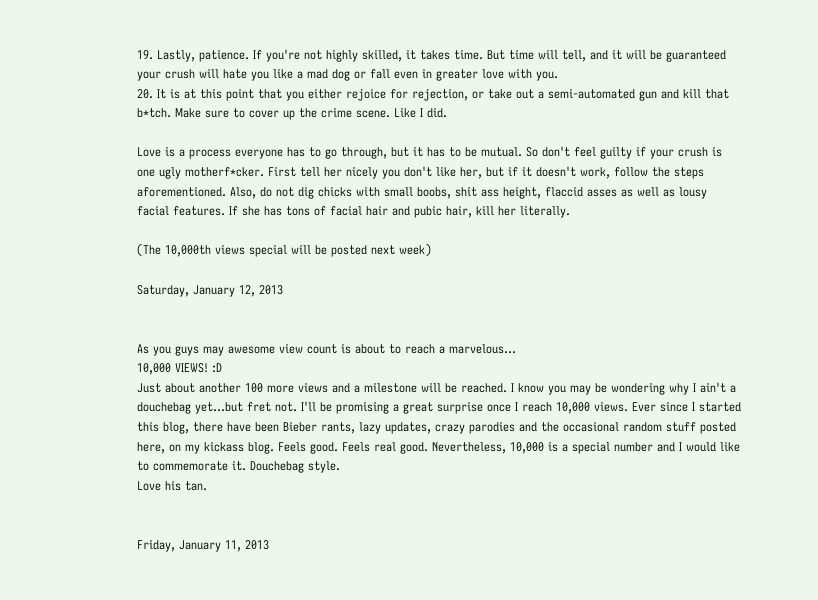19. Lastly, patience. If you're not highly skilled, it takes time. But time will tell, and it will be guaranteed your crush will hate you like a mad dog or fall even in greater love with you.
20. It is at this point that you either rejoice for rejection, or take out a semi-automated gun and kill that b*tch. Make sure to cover up the crime scene. Like I did.

Love is a process everyone has to go through, but it has to be mutual. So don't feel guilty if your crush is one ugly motherf*cker. First tell her nicely you don't like her, but if it doesn't work, follow the steps aforementioned. Also, do not dig chicks with small boobs, shit ass height, flaccid asses as well as lousy facial features. If she has tons of facial hair and pubic hair, kill her literally.

(The 10,000th views special will be posted next week)

Saturday, January 12, 2013


As you guys may awesome view count is about to reach a marvelous...
10,000 VIEWS! :D
Just about another 100 more views and a milestone will be reached. I know you may be wondering why I ain't a douchebag yet...but fret not. I'll be promising a great surprise once I reach 10,000 views. Ever since I started this blog, there have been Bieber rants, lazy updates, crazy parodies and the occasional random stuff posted here, on my kickass blog. Feels good. Feels real good. Nevertheless, 10,000 is a special number and I would like to commemorate it. Douchebag style.
Love his tan.


Friday, January 11, 2013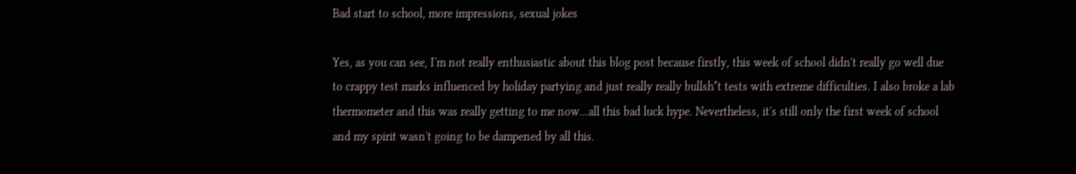Bad start to school, more impressions, sexual jokes

Yes, as you can see, I'm not really enthusiastic about this blog post because firstly, this week of school didn't really go well due to crappy test marks influenced by holiday partying and just really really bullsh*t tests with extreme difficulties. I also broke a lab thermometer and this was really getting to me now...all this bad luck hype. Nevertheless, it's still only the first week of school and my spirit wasn't going to be dampened by all this.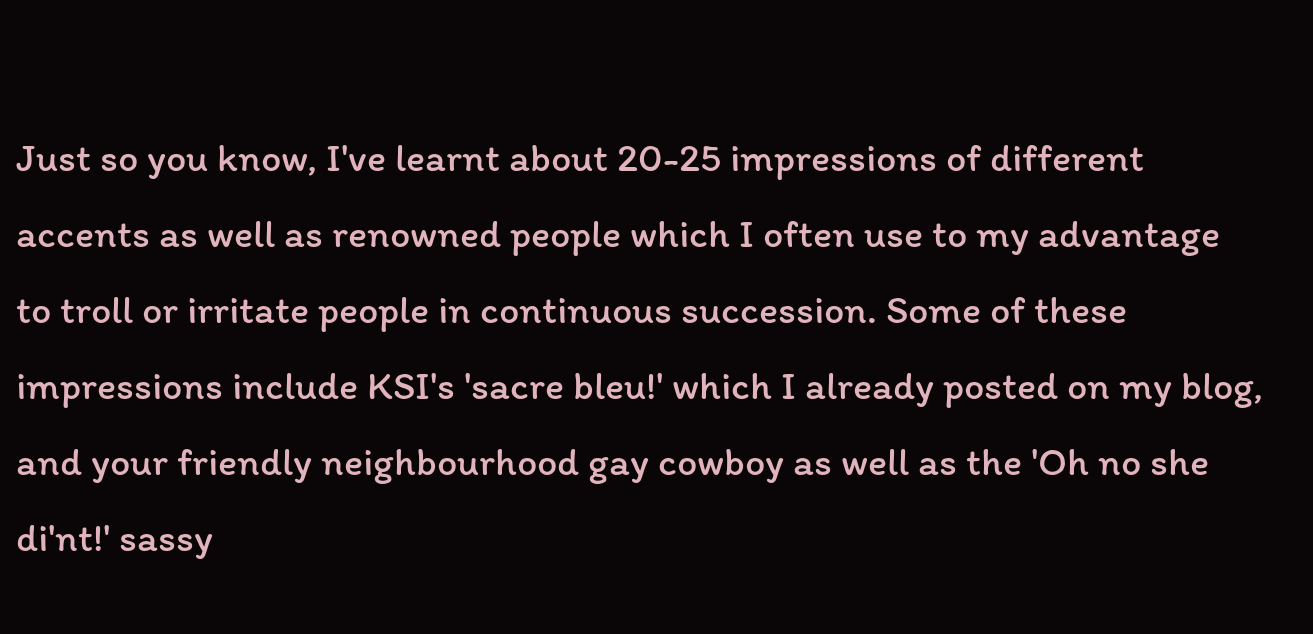Just so you know, I've learnt about 20-25 impressions of different accents as well as renowned people which I often use to my advantage to troll or irritate people in continuous succession. Some of these impressions include KSI's 'sacre bleu!' which I already posted on my blog, and your friendly neighbourhood gay cowboy as well as the 'Oh no she di'nt!' sassy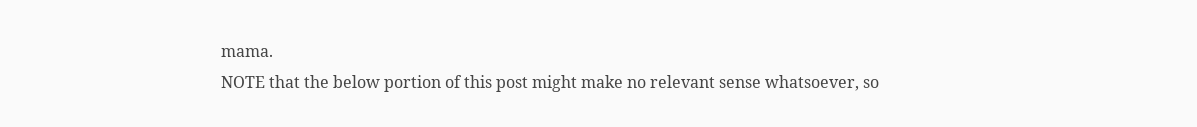mama.
NOTE that the below portion of this post might make no relevant sense whatsoever, so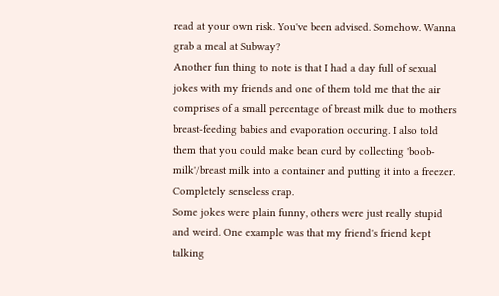read at your own risk. You've been advised. Somehow. Wanna grab a meal at Subway?
Another fun thing to note is that I had a day full of sexual jokes with my friends and one of them told me that the air comprises of a small percentage of breast milk due to mothers breast-feeding babies and evaporation occuring. I also told them that you could make bean curd by collecting 'boob-milk'/breast milk into a container and putting it into a freezer.
Completely senseless crap.
Some jokes were plain funny, others were just really stupid and weird. One example was that my friend's friend kept talking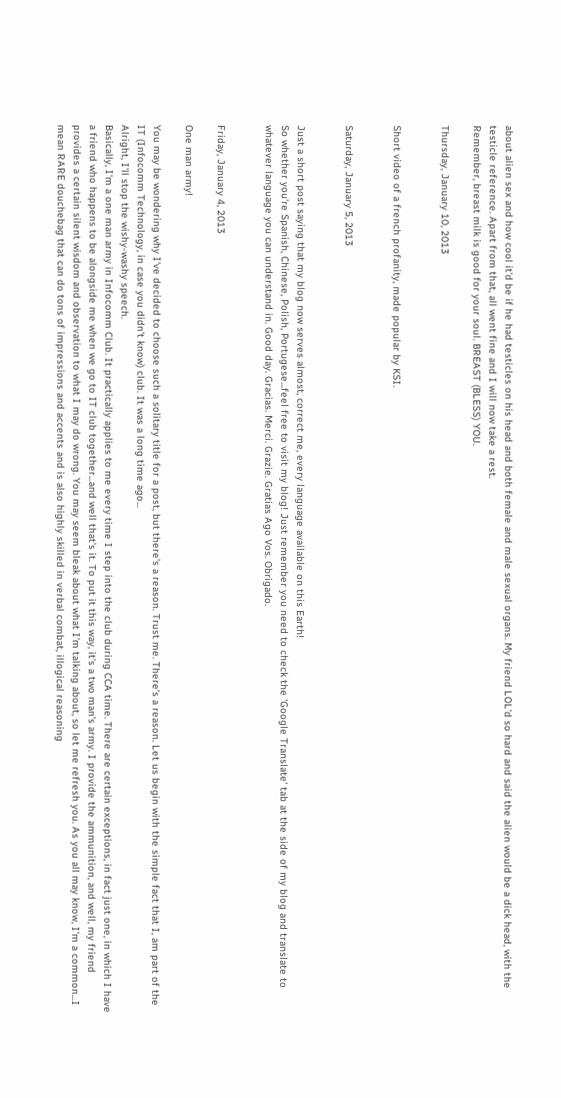about alien sex and how cool it'd be if he had testicles on his head and both female and male sexual organs. My friend LOL'd so hard and said the alien would be a dick head, with the testicle reference. Apart from that, all went fine and I will now take a rest.
Remember, breast milk is good for your soul. BREAST (BLESS) YOU.

Thursday, January 10, 2013


Short video of a french profanity, made popular by KSI.


Saturday, January 5, 2013


Just a short post saying that my blog now serves almost, correct me, every language available on this Earth!
So whether you're Spanish, Chinese, Polish, Portugese...feel free to visit my blog! Just remember you need to check the 'Google Translate' tab at the side of my blog and translate to whatever language you can understand in. Good day. Gracias. Merci. Grazie. Gratias Ago Vos. Obrigado.


Friday, January 4, 2013

One man army!

You may be wondering why I've decided to choose such a solitary title for a post, but there's a reason. Trust me. There's a reason. Let us begin with the simple fact that I, am part of the IT (Infocomm Technology, in case you didn't know) club. It was a long time ago...
Alright, I'll stop the wishy-washy speech.
Basically, I'm a one man army in Infocomm Club. It practically applies to me every time I step into the club during CCA time. There are certain exceptions, in fact just one, in which I have a friend who happens to be alongside me when we go to IT club together...and well that's it. To put it this way, it's a two man's army. I provide the ammunition, and well, my friend provides a certain silent wisdom and observation to what I may do wrong. You may seem bleak about what I'm talking about, so let me refresh you. As you all may know, I'm a common...I mean RARE douchebag that can do tons of impressions and accents and is also highly skilled in verbal combat, illogical reasoning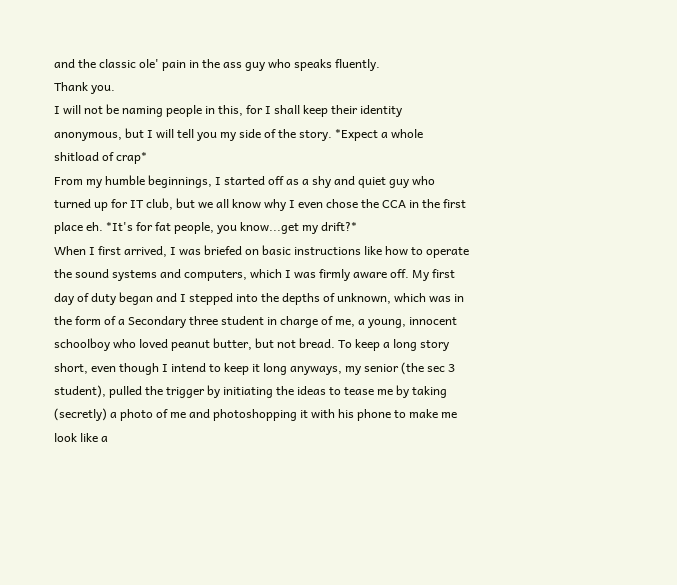and the classic ole' pain in the ass guy who speaks fluently.
Thank you.
I will not be naming people in this, for I shall keep their identity anonymous, but I will tell you my side of the story. *Expect a whole shitload of crap*
From my humble beginnings, I started off as a shy and quiet guy who turned up for IT club, but we all know why I even chose the CCA in the first place eh. *It's for fat people, you know...get my drift?*
When I first arrived, I was briefed on basic instructions like how to operate the sound systems and computers, which I was firmly aware off. My first day of duty began and I stepped into the depths of unknown, which was in the form of a Secondary three student in charge of me, a young, innocent schoolboy who loved peanut butter, but not bread. To keep a long story short, even though I intend to keep it long anyways, my senior (the sec 3 student), pulled the trigger by initiating the ideas to tease me by taking (secretly) a photo of me and photoshopping it with his phone to make me look like a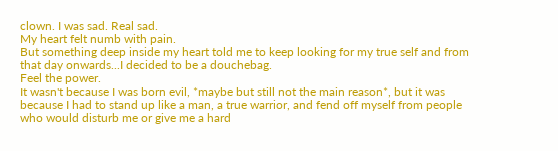clown. I was sad. Real sad.
My heart felt numb with pain.
But something deep inside my heart told me to keep looking for my true self and from that day onwards...I decided to be a douchebag.
Feel the power.
It wasn't because I was born evil, *maybe but still not the main reason*, but it was because I had to stand up like a man, a true warrior, and fend off myself from people who would disturb me or give me a hard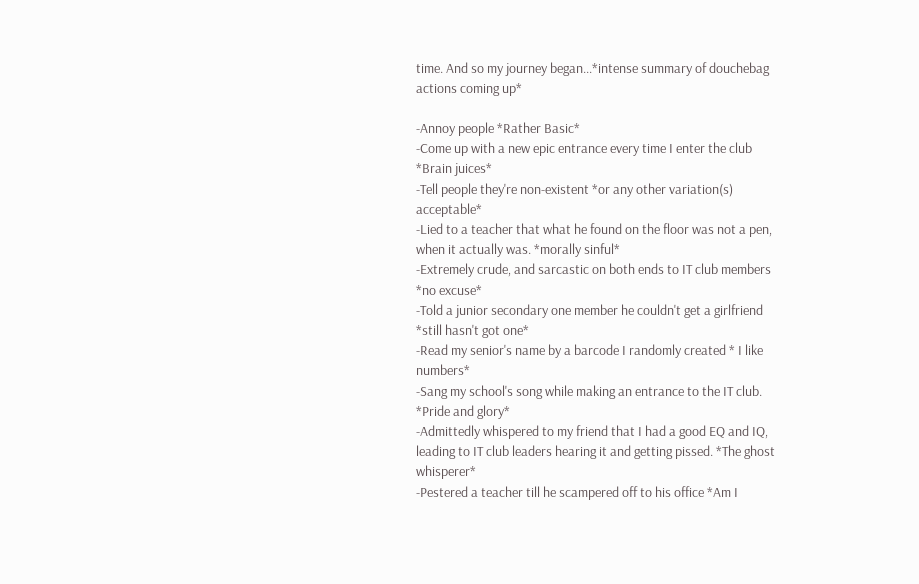time. And so my journey began...*intense summary of douchebag actions coming up*

-Annoy people *Rather Basic*
-Come up with a new epic entrance every time I enter the club *Brain juices*
-Tell people they're non-existent *or any other variation(s) acceptable*
-Lied to a teacher that what he found on the floor was not a pen, when it actually was. *morally sinful*
-Extremely crude, and sarcastic on both ends to IT club members *no excuse*
-Told a junior secondary one member he couldn't get a girlfriend *still hasn't got one*
-Read my senior's name by a barcode I randomly created * I like numbers*
-Sang my school's song while making an entrance to the IT club. *Pride and glory*
-Admittedly whispered to my friend that I had a good EQ and IQ, leading to IT club leaders hearing it and getting pissed. *The ghost whisperer*
-Pestered a teacher till he scampered off to his office *Am I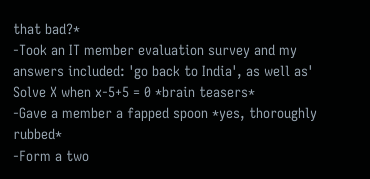that bad?*
-Took an IT member evaluation survey and my answers included: 'go back to India', as well as' Solve X when x-5+5 = 0 *brain teasers*
-Gave a member a fapped spoon *yes, thoroughly rubbed*
-Form a two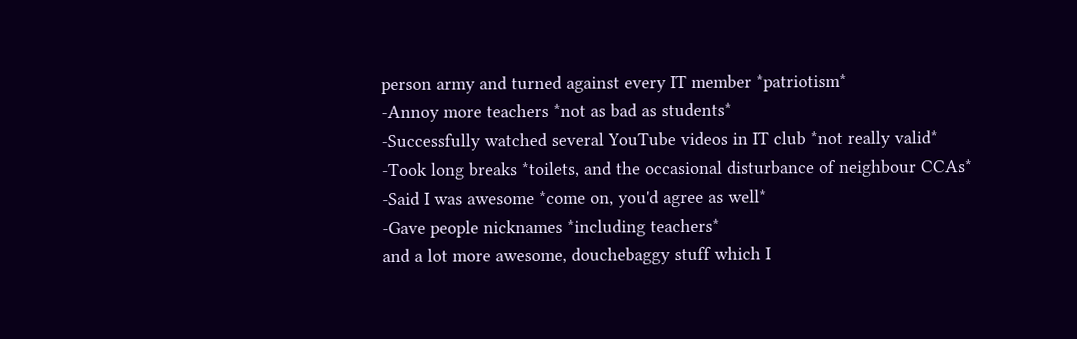person army and turned against every IT member *patriotism*
-Annoy more teachers *not as bad as students*
-Successfully watched several YouTube videos in IT club *not really valid*
-Took long breaks *toilets, and the occasional disturbance of neighbour CCAs*
-Said I was awesome *come on, you'd agree as well*
-Gave people nicknames *including teachers*
and a lot more awesome, douchebaggy stuff which I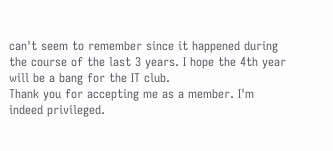can't seem to remember since it happened during the course of the last 3 years. I hope the 4th year will be a bang for the IT club.
Thank you for accepting me as a member. I'm indeed privileged.